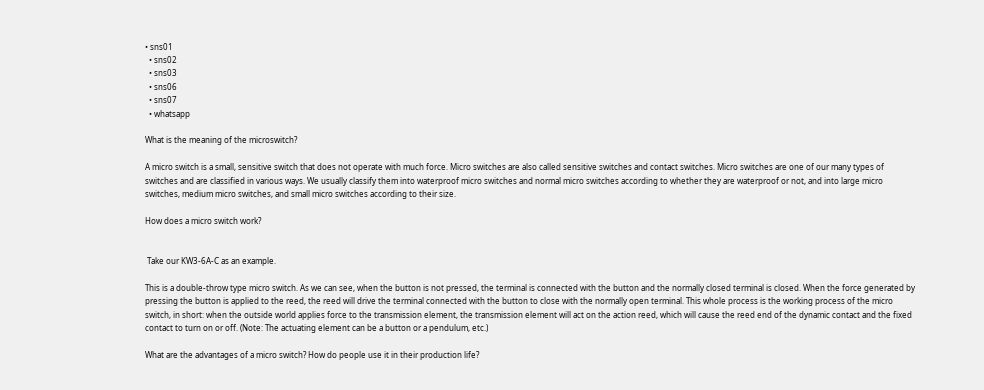• sns01
  • sns02
  • sns03
  • sns06
  • sns07
  • whatsapp

What is the meaning of the microswitch?

A micro switch is a small, sensitive switch that does not operate with much force. Micro switches are also called sensitive switches and contact switches. Micro switches are one of our many types of switches and are classified in various ways. We usually classify them into waterproof micro switches and normal micro switches according to whether they are waterproof or not, and into large micro switches, medium micro switches, and small micro switches according to their size.

How does a micro switch work?


 Take our KW3-6A-C as an example.

This is a double-throw type micro switch. As we can see, when the button is not pressed, the terminal is connected with the button and the normally closed terminal is closed. When the force generated by pressing the button is applied to the reed, the reed will drive the terminal connected with the button to close with the normally open terminal. This whole process is the working process of the micro switch, in short: when the outside world applies force to the transmission element, the transmission element will act on the action reed, which will cause the reed end of the dynamic contact and the fixed contact to turn on or off. (Note: The actuating element can be a button or a pendulum, etc.)

What are the advantages of a micro switch? How do people use it in their production life?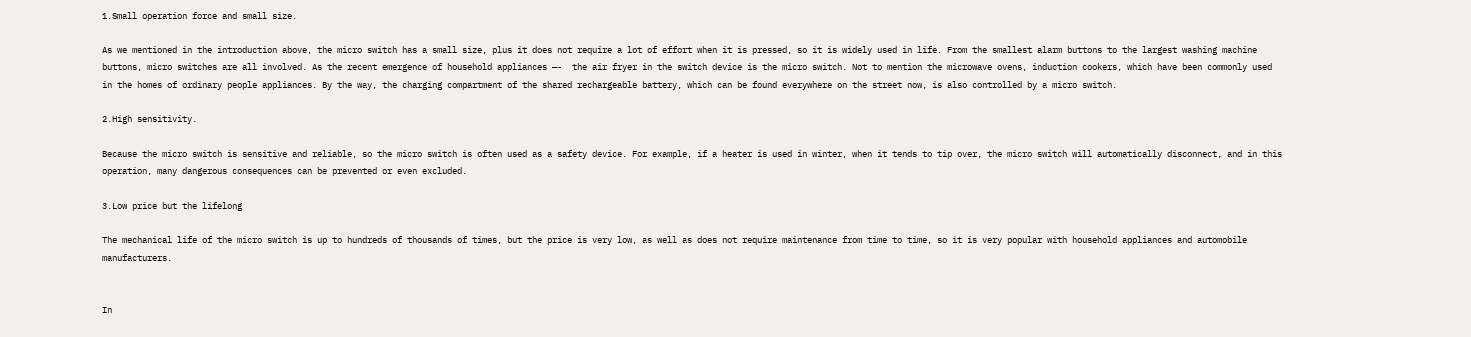1.Small operation force and small size.

As we mentioned in the introduction above, the micro switch has a small size, plus it does not require a lot of effort when it is pressed, so it is widely used in life. From the smallest alarm buttons to the largest washing machine buttons, micro switches are all involved. As the recent emergence of household appliances —-  the air fryer in the switch device is the micro switch. Not to mention the microwave ovens, induction cookers, which have been commonly used in the homes of ordinary people appliances. By the way, the charging compartment of the shared rechargeable battery, which can be found everywhere on the street now, is also controlled by a micro switch.

2.High sensitivity.

Because the micro switch is sensitive and reliable, so the micro switch is often used as a safety device. For example, if a heater is used in winter, when it tends to tip over, the micro switch will automatically disconnect, and in this operation, many dangerous consequences can be prevented or even excluded.

3.Low price but the lifelong

The mechanical life of the micro switch is up to hundreds of thousands of times, but the price is very low, as well as does not require maintenance from time to time, so it is very popular with household appliances and automobile manufacturers.


In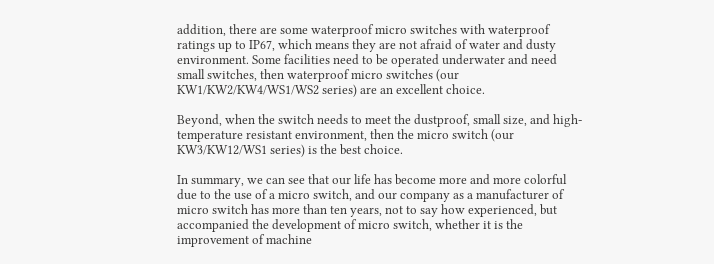addition, there are some waterproof micro switches with waterproof ratings up to IP67, which means they are not afraid of water and dusty environment. Some facilities need to be operated underwater and need small switches, then waterproof micro switches (our KW1/KW2/KW4/WS1/WS2 series) are an excellent choice.

Beyond, when the switch needs to meet the dustproof, small size, and high-temperature resistant environment, then the micro switch (our KW3/KW12/WS1 series) is the best choice.

In summary, we can see that our life has become more and more colorful due to the use of a micro switch, and our company as a manufacturer of micro switch has more than ten years, not to say how experienced, but accompanied the development of micro switch, whether it is the improvement of machine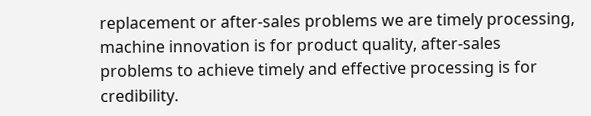replacement or after-sales problems we are timely processing, machine innovation is for product quality, after-sales problems to achieve timely and effective processing is for credibility.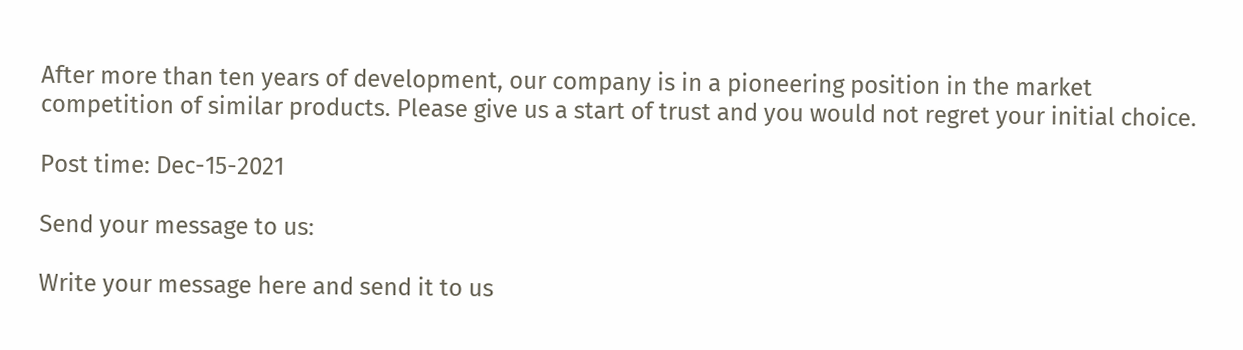After more than ten years of development, our company is in a pioneering position in the market competition of similar products. Please give us a start of trust and you would not regret your initial choice.

Post time: Dec-15-2021

Send your message to us:

Write your message here and send it to us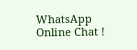WhatsApp Online Chat !